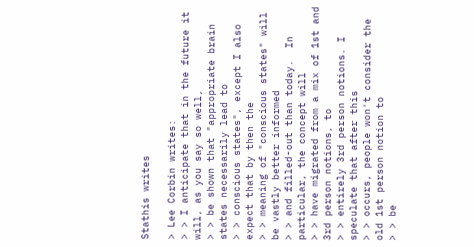Stathis writes

> Lee Corbin writes:
> > I anticipate that in the future it will, as you say so well,
> > be shown that "appropriate brain states necessarily lead to
> > conscious states", except I also expect that by then the
> > meaning of "conscious states" will be vastly better informed
> > and filled-out than today.  In particular, the concept will
> > have migrated from a mix of 1st and 3rd person notions, to
> > entirely 3rd person notions. I speculate that after this
> > occurs, people won't consider the old 1st person notion to
> > be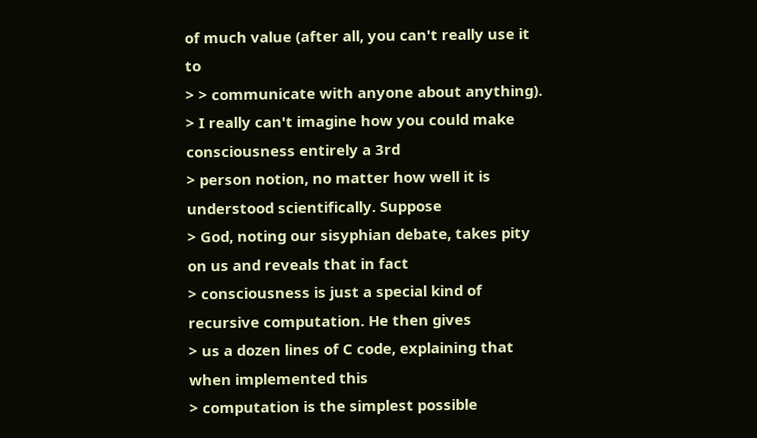of much value (after all, you can't really use it to
> > communicate with anyone about anything).
> I really can't imagine how you could make consciousness entirely a 3rd
> person notion, no matter how well it is understood scientifically. Suppose
> God, noting our sisyphian debate, takes pity on us and reveals that in fact
> consciousness is just a special kind of recursive computation. He then gives
> us a dozen lines of C code, explaining that when implemented this
> computation is the simplest possible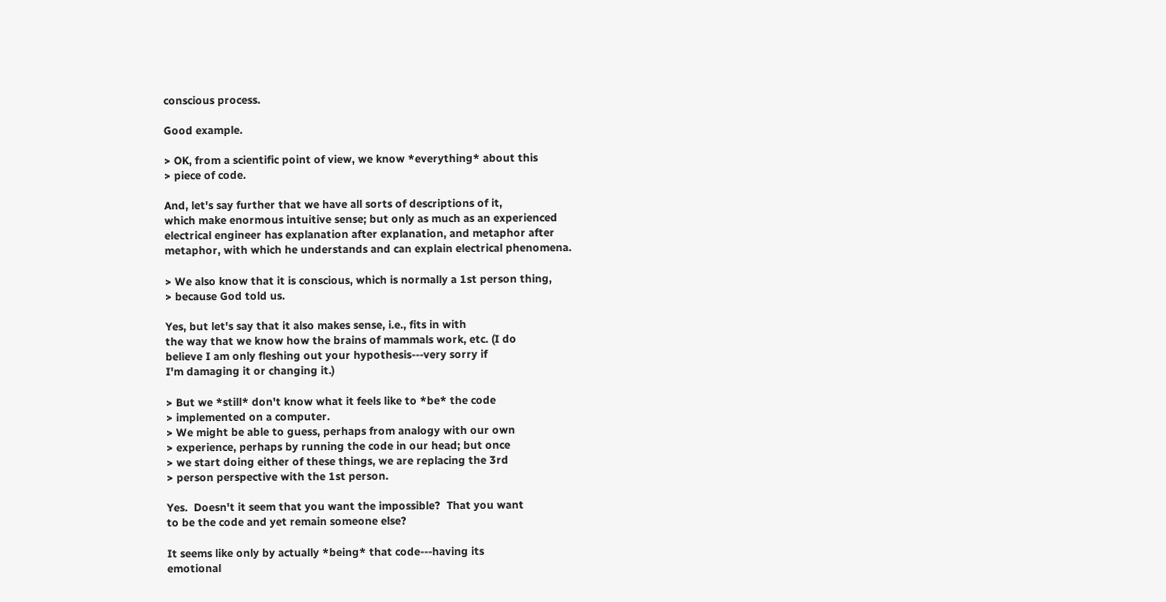conscious process.

Good example.

> OK, from a scientific point of view, we know *everything* about this
> piece of code.

And, let's say further that we have all sorts of descriptions of it,
which make enormous intuitive sense; but only as much as an experienced
electrical engineer has explanation after explanation, and metaphor after
metaphor, with which he understands and can explain electrical phenomena.

> We also know that it is conscious, which is normally a 1st person thing,
> because God told us.

Yes, but let's say that it also makes sense, i.e., fits in with
the way that we know how the brains of mammals work, etc. (I do
believe I am only fleshing out your hypothesis---very sorry if
I'm damaging it or changing it.)

> But we *still* don't know what it feels like to *be* the code
> implemented on a computer.
> We might be able to guess, perhaps from analogy with our own
> experience, perhaps by running the code in our head; but once
> we start doing either of these things, we are replacing the 3rd
> person perspective with the 1st person.

Yes.  Doesn't it seem that you want the impossible?  That you want
to be the code and yet remain someone else?

It seems like only by actually *being* that code---having its
emotional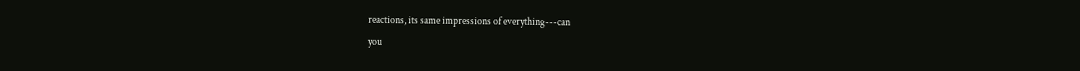reactions, its same impressions of everything---can
you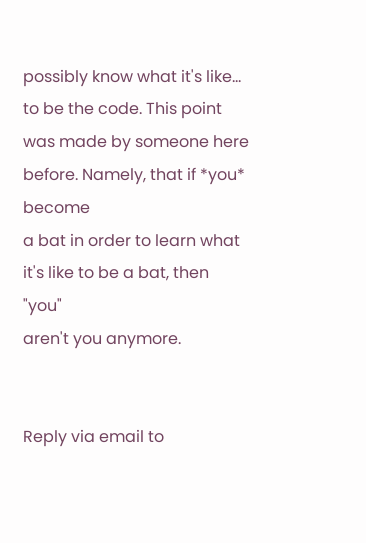possibly know what it's like... to be the code. This point
was made by someone here before. Namely, that if *you* become
a bat in order to learn what it's like to be a bat, then "you"
aren't you anymore.


Reply via email to